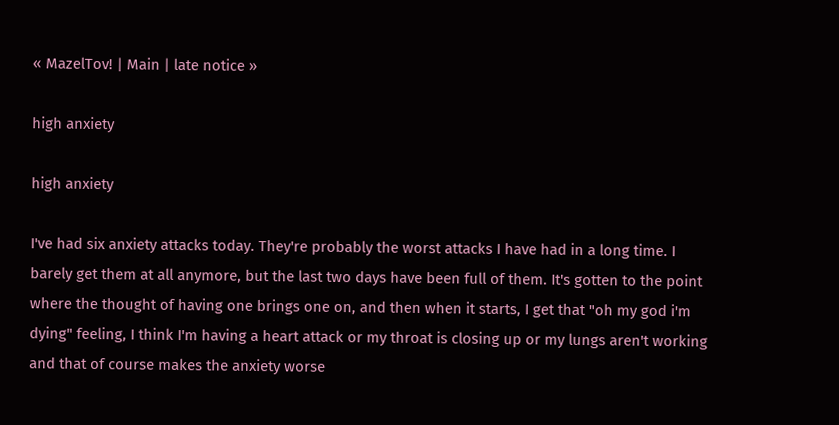« MazelTov! | Main | late notice »

high anxiety

high anxiety

I've had six anxiety attacks today. They're probably the worst attacks I have had in a long time. I barely get them at all anymore, but the last two days have been full of them. It's gotten to the point where the thought of having one brings one on, and then when it starts, I get that "oh my god i'm dying" feeling, I think I'm having a heart attack or my throat is closing up or my lungs aren't working and that of course makes the anxiety worse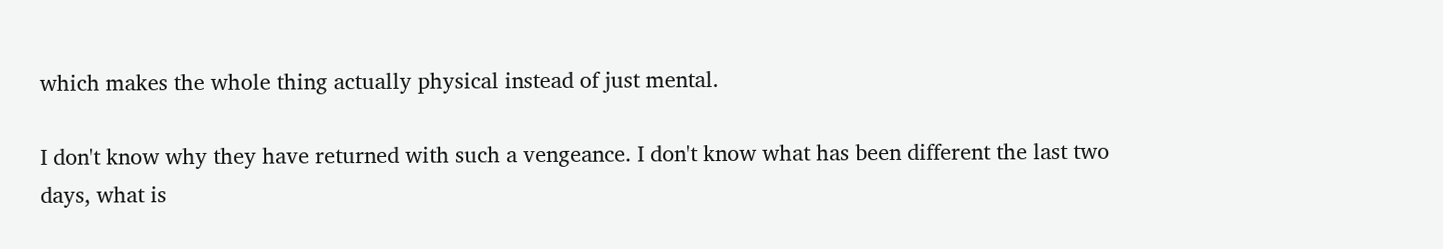which makes the whole thing actually physical instead of just mental.

I don't know why they have returned with such a vengeance. I don't know what has been different the last two days, what is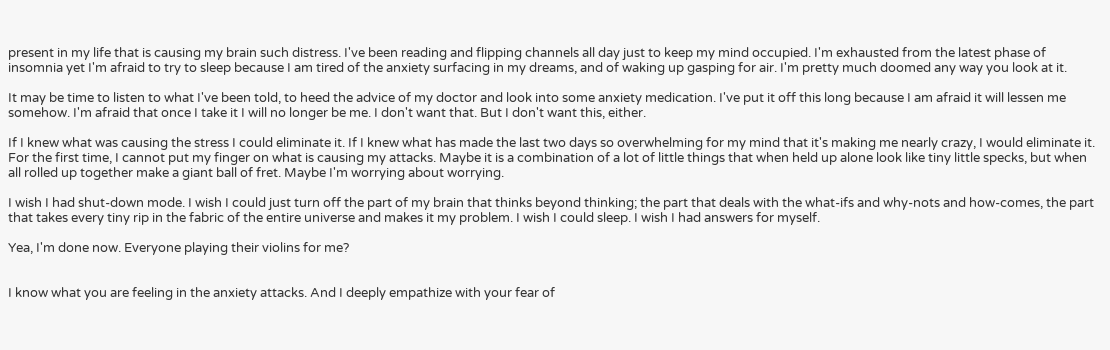present in my life that is causing my brain such distress. I've been reading and flipping channels all day just to keep my mind occupied. I'm exhausted from the latest phase of insomnia yet I'm afraid to try to sleep because I am tired of the anxiety surfacing in my dreams, and of waking up gasping for air. I'm pretty much doomed any way you look at it.

It may be time to listen to what I've been told, to heed the advice of my doctor and look into some anxiety medication. I've put it off this long because I am afraid it will lessen me somehow. I'm afraid that once I take it I will no longer be me. I don't want that. But I don't want this, either.

If I knew what was causing the stress I could eliminate it. If I knew what has made the last two days so overwhelming for my mind that it's making me nearly crazy, I would eliminate it. For the first time, I cannot put my finger on what is causing my attacks. Maybe it is a combination of a lot of little things that when held up alone look like tiny little specks, but when all rolled up together make a giant ball of fret. Maybe I'm worrying about worrying.

I wish I had shut-down mode. I wish I could just turn off the part of my brain that thinks beyond thinking; the part that deals with the what-ifs and why-nots and how-comes, the part that takes every tiny rip in the fabric of the entire universe and makes it my problem. I wish I could sleep. I wish I had answers for myself.

Yea, I'm done now. Everyone playing their violins for me?


I know what you are feeling in the anxiety attacks. And I deeply empathize with your fear of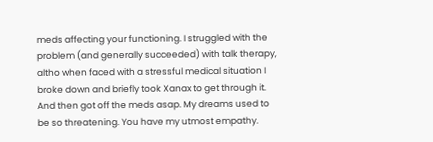meds affecting your functioning. I struggled with the problem (and generally succeeded) with talk therapy, altho when faced with a stressful medical situation I broke down and briefly took Xanax to get through it. And then got off the meds asap. My dreams used to be so threatening. You have my utmost empathy.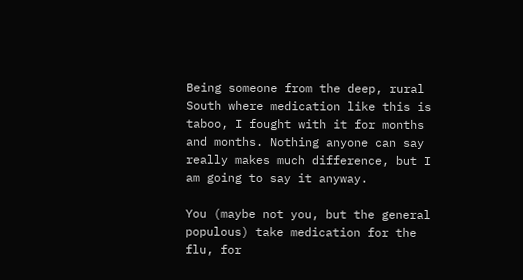Being someone from the deep, rural South where medication like this is taboo, I fought with it for months and months. Nothing anyone can say really makes much difference, but I am going to say it anyway.

You (maybe not you, but the general populous) take medication for the flu, for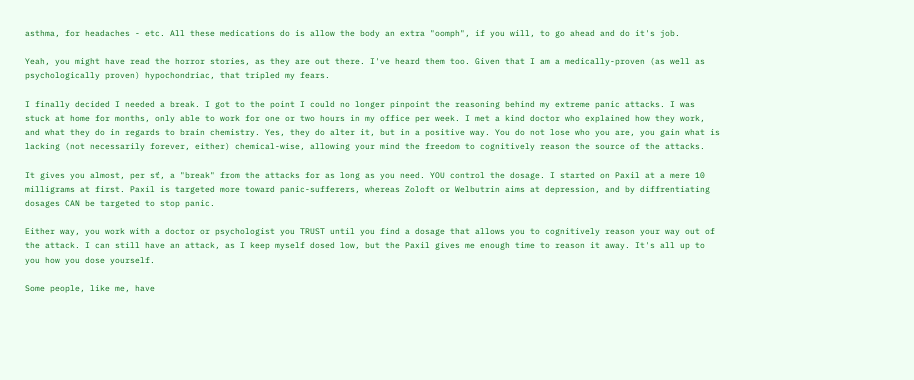asthma, for headaches - etc. All these medications do is allow the body an extra "oomph", if you will, to go ahead and do it's job.

Yeah, you might have read the horror stories, as they are out there. I've heard them too. Given that I am a medically-proven (as well as psychologically proven) hypochondriac, that tripled my fears.

I finally decided I needed a break. I got to the point I could no longer pinpoint the reasoning behind my extreme panic attacks. I was stuck at home for months, only able to work for one or two hours in my office per week. I met a kind doctor who explained how they work, and what they do in regards to brain chemistry. Yes, they do alter it, but in a positive way. You do not lose who you are, you gain what is lacking (not necessarily forever, either) chemical-wise, allowing your mind the freedom to cognitively reason the source of the attacks.

It gives you almost, per sť, a "break" from the attacks for as long as you need. YOU control the dosage. I started on Paxil at a mere 10 milligrams at first. Paxil is targeted more toward panic-sufferers, whereas Zoloft or Welbutrin aims at depression, and by diffrentiating dosages CAN be targeted to stop panic.

Either way, you work with a doctor or psychologist you TRUST until you find a dosage that allows you to cognitively reason your way out of the attack. I can still have an attack, as I keep myself dosed low, but the Paxil gives me enough time to reason it away. It's all up to you how you dose yourself.

Some people, like me, have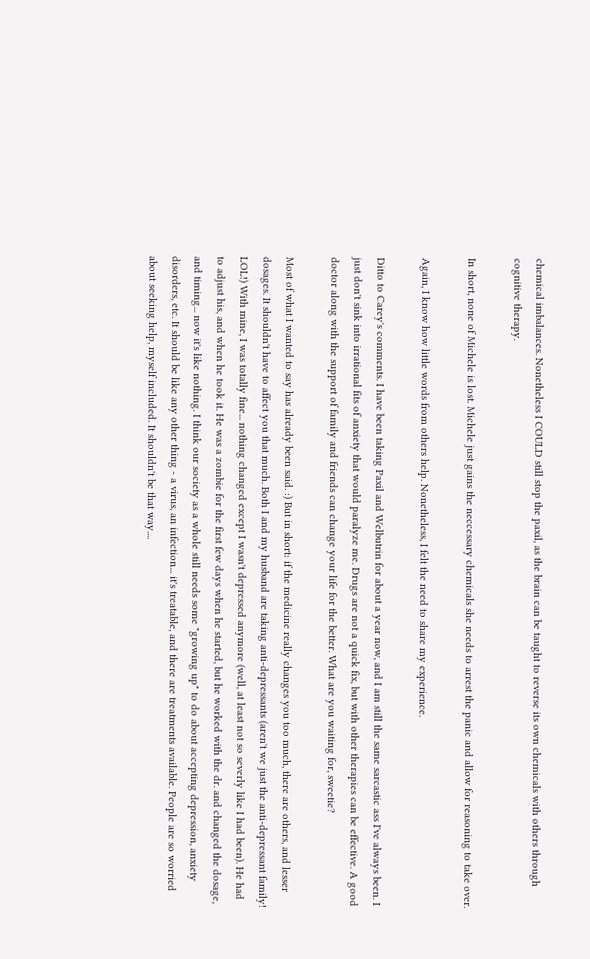chemical imbalances. Nonetheless I COULD still stop the paxil, as the brain can be taught to reverse its own chemicals with others through cognitive therapy.

In short, none of Michele is lost. Michele just gains the neccessary chemicals she needs to arrest the panic and allow for reasoning to take over.

Again, I know how little words from others help. Nonetheless, I felt the need to share my experience.

Ditto to Carey's comments. I have been taking Paxil and Welbutrin for about a year now, and I am still the same sarcastic ass I've always been. I just don't sink into irrational fits of anxiety that would paralyze me. Drugs are not a quick fix, but with other therapies can be effective. A good doctor along with the support of family and friends can change your life for the better. What are you waiting for, sweetie?

Most of what I wanted to say has already been said. :) But in short: if the medicine really changes you too much, there are others, and lesser dosages. It shouldn't have to affect you that much. Both I and my husband are taking anti-depressants (aren't we just the anti-depressant family! LOL!) With mine, I was totally fine... nothing changed except I wasn't depressed anymore (well, at least not so severly like I had been). He had to adjust his, and when he took it. He was a zombie for the first few days when he started, but he worked with the dr. and changed the dosage, and timing... now it's like nothing. I think our society as a whole still needs some "growing up" to do about accepting depression, anxiety disorders, etc. It should be like any other thing - a virus, an infection... it's treatable, and there are treatments available. People are so worried about seeking help, myself included. It shouldn't be that way....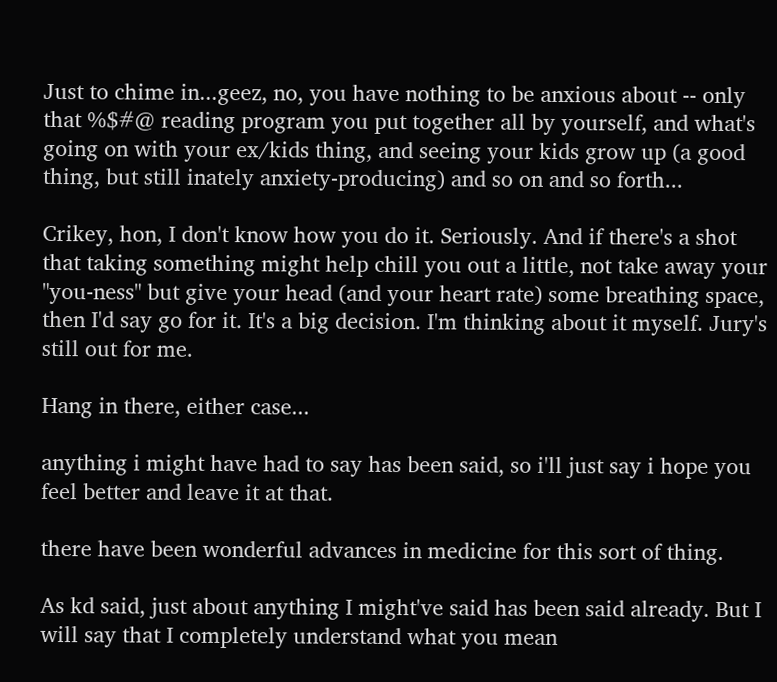Just to chime in...geez, no, you have nothing to be anxious about -- only that %$#@ reading program you put together all by yourself, and what's going on with your ex/kids thing, and seeing your kids grow up (a good thing, but still inately anxiety-producing) and so on and so forth...

Crikey, hon, I don't know how you do it. Seriously. And if there's a shot that taking something might help chill you out a little, not take away your "you-ness" but give your head (and your heart rate) some breathing space, then I'd say go for it. It's a big decision. I'm thinking about it myself. Jury's still out for me.

Hang in there, either case...

anything i might have had to say has been said, so i'll just say i hope you feel better and leave it at that.

there have been wonderful advances in medicine for this sort of thing.

As kd said, just about anything I might've said has been said already. But I will say that I completely understand what you mean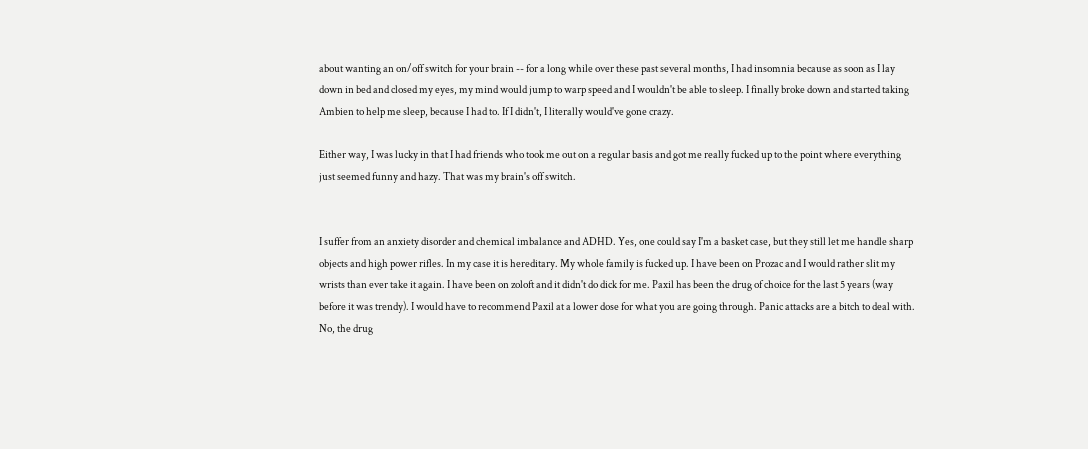about wanting an on/off switch for your brain -- for a long while over these past several months, I had insomnia because as soon as I lay down in bed and closed my eyes, my mind would jump to warp speed and I wouldn't be able to sleep. I finally broke down and started taking Ambien to help me sleep, because I had to. If I didn't, I literally would've gone crazy.

Either way, I was lucky in that I had friends who took me out on a regular basis and got me really fucked up to the point where everything just seemed funny and hazy. That was my brain's off switch.


I suffer from an anxiety disorder and chemical imbalance and ADHD. Yes, one could say I'm a basket case, but they still let me handle sharp objects and high power rifles. In my case it is hereditary. My whole family is fucked up. I have been on Prozac and I would rather slit my wrists than ever take it again. I have been on zoloft and it didn't do dick for me. Paxil has been the drug of choice for the last 5 years (way before it was trendy). I would have to recommend Paxil at a lower dose for what you are going through. Panic attacks are a bitch to deal with. No, the drug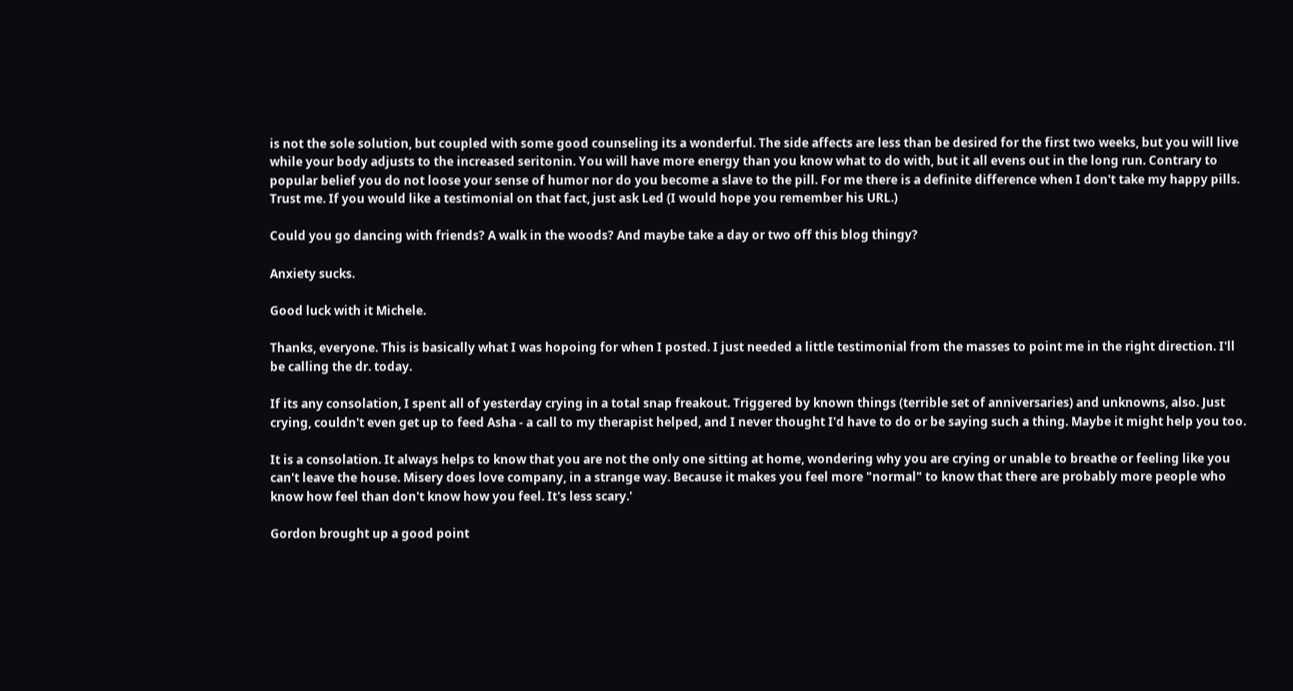is not the sole solution, but coupled with some good counseling its a wonderful. The side affects are less than be desired for the first two weeks, but you will live while your body adjusts to the increased seritonin. You will have more energy than you know what to do with, but it all evens out in the long run. Contrary to popular belief you do not loose your sense of humor nor do you become a slave to the pill. For me there is a definite difference when I don't take my happy pills. Trust me. If you would like a testimonial on that fact, just ask Led (I would hope you remember his URL.)

Could you go dancing with friends? A walk in the woods? And maybe take a day or two off this blog thingy?

Anxiety sucks.

Good luck with it Michele.

Thanks, everyone. This is basically what I was hopoing for when I posted. I just needed a little testimonial from the masses to point me in the right direction. I'll be calling the dr. today.

If its any consolation, I spent all of yesterday crying in a total snap freakout. Triggered by known things (terrible set of anniversaries) and unknowns, also. Just crying, couldn't even get up to feed Asha - a call to my therapist helped, and I never thought I'd have to do or be saying such a thing. Maybe it might help you too.

It is a consolation. It always helps to know that you are not the only one sitting at home, wondering why you are crying or unable to breathe or feeling like you can't leave the house. Misery does love company, in a strange way. Because it makes you feel more "normal" to know that there are probably more people who know how feel than don't know how you feel. It's less scary.'

Gordon brought up a good point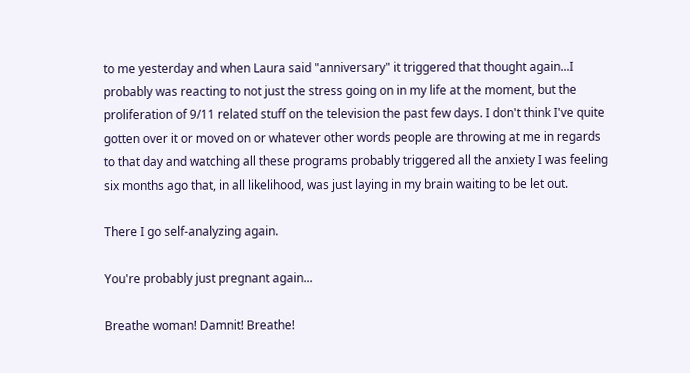to me yesterday and when Laura said "anniversary" it triggered that thought again...I probably was reacting to not just the stress going on in my life at the moment, but the proliferation of 9/11 related stuff on the television the past few days. I don't think I've quite gotten over it or moved on or whatever other words people are throwing at me in regards to that day and watching all these programs probably triggered all the anxiety I was feeling six months ago that, in all likelihood, was just laying in my brain waiting to be let out.

There I go self-analyzing again.

You're probably just pregnant again...

Breathe woman! Damnit! Breathe!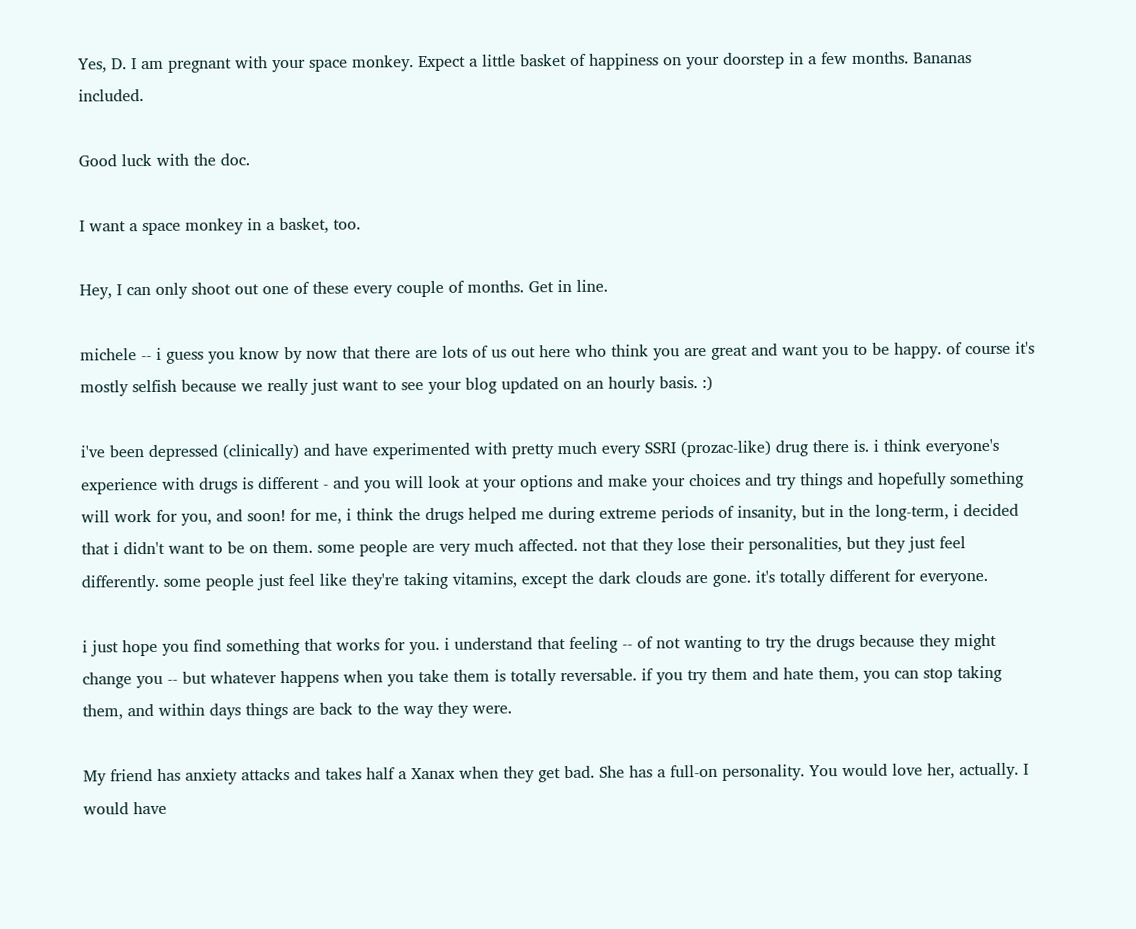Yes, D. I am pregnant with your space monkey. Expect a little basket of happiness on your doorstep in a few months. Bananas included.

Good luck with the doc.

I want a space monkey in a basket, too.

Hey, I can only shoot out one of these every couple of months. Get in line.

michele -- i guess you know by now that there are lots of us out here who think you are great and want you to be happy. of course it's mostly selfish because we really just want to see your blog updated on an hourly basis. :)

i've been depressed (clinically) and have experimented with pretty much every SSRI (prozac-like) drug there is. i think everyone's experience with drugs is different - and you will look at your options and make your choices and try things and hopefully something will work for you, and soon! for me, i think the drugs helped me during extreme periods of insanity, but in the long-term, i decided that i didn't want to be on them. some people are very much affected. not that they lose their personalities, but they just feel differently. some people just feel like they're taking vitamins, except the dark clouds are gone. it's totally different for everyone.

i just hope you find something that works for you. i understand that feeling -- of not wanting to try the drugs because they might change you -- but whatever happens when you take them is totally reversable. if you try them and hate them, you can stop taking them, and within days things are back to the way they were.

My friend has anxiety attacks and takes half a Xanax when they get bad. She has a full-on personality. You would love her, actually. I would have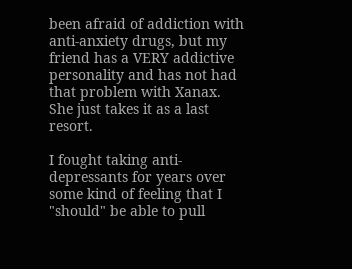been afraid of addiction with anti-anxiety drugs, but my friend has a VERY addictive personality and has not had that problem with Xanax. She just takes it as a last resort.

I fought taking anti-depressants for years over some kind of feeling that I "should" be able to pull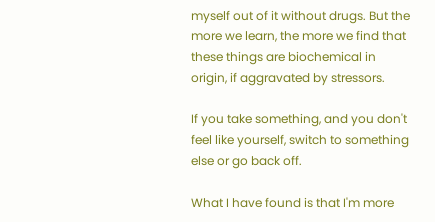myself out of it without drugs. But the more we learn, the more we find that these things are biochemical in origin, if aggravated by stressors.

If you take something, and you don't feel like yourself, switch to something else or go back off.

What I have found is that I'm more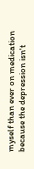myself than ever on medication because the depression isn't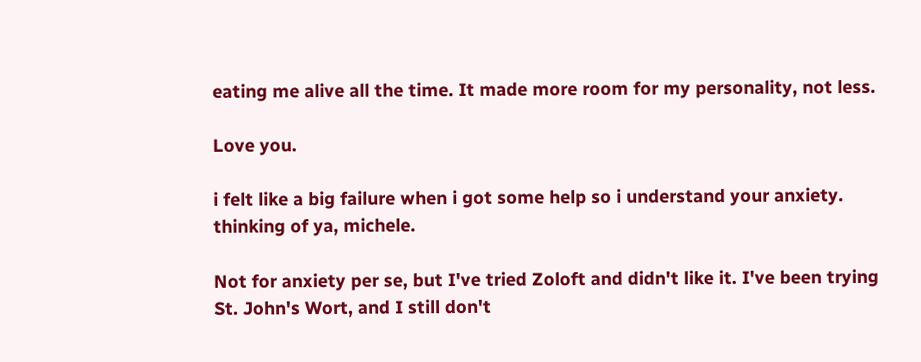eating me alive all the time. It made more room for my personality, not less.

Love you.

i felt like a big failure when i got some help so i understand your anxiety. thinking of ya, michele.

Not for anxiety per se, but I've tried Zoloft and didn't like it. I've been trying St. John's Wort, and I still don't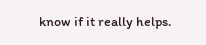know if it really helps.